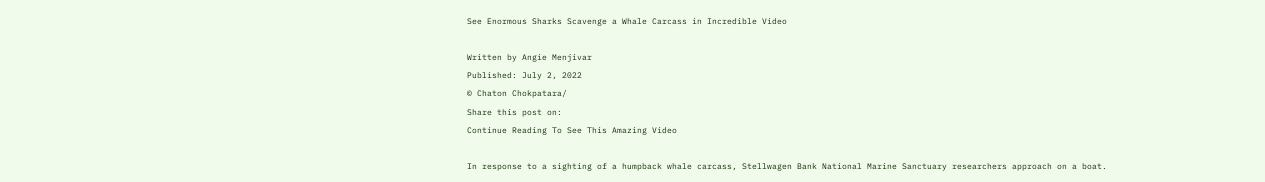See Enormous Sharks Scavenge a Whale Carcass in Incredible Video

Written by Angie Menjivar
Published: July 2, 2022
© Chaton Chokpatara/
Share this post on:
Continue Reading To See This Amazing Video

In response to a sighting of a humpback whale carcass, Stellwagen Bank National Marine Sanctuary researchers approach on a boat.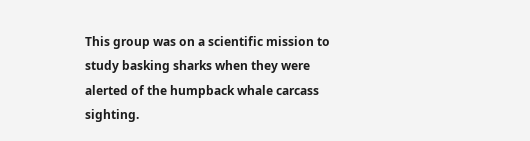This group was on a scientific mission to study basking sharks when they were alerted of the humpback whale carcass sighting.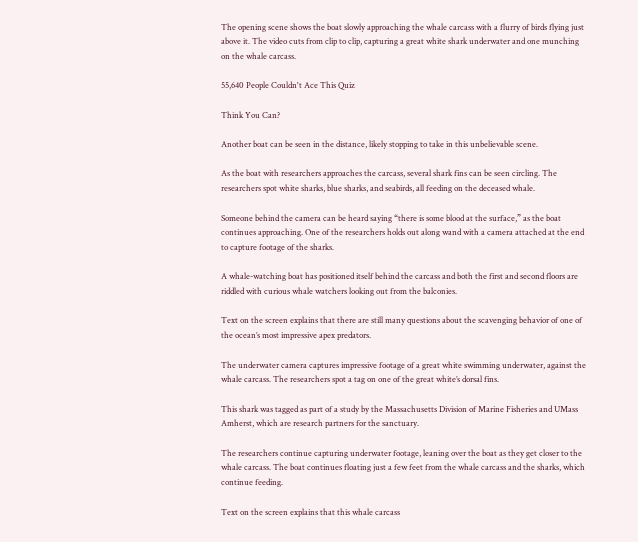The opening scene shows the boat slowly approaching the whale carcass with a flurry of birds flying just above it. The video cuts from clip to clip, capturing a great white shark underwater and one munching on the whale carcass.

55,640 People Couldn't Ace This Quiz

Think You Can?

Another boat can be seen in the distance, likely stopping to take in this unbelievable scene.

As the boat with researchers approaches the carcass, several shark fins can be seen circling. The researchers spot white sharks, blue sharks, and seabirds, all feeding on the deceased whale.

Someone behind the camera can be heard saying “there is some blood at the surface,” as the boat continues approaching. One of the researchers holds out along wand with a camera attached at the end to capture footage of the sharks.

A whale-watching boat has positioned itself behind the carcass and both the first and second floors are riddled with curious whale watchers looking out from the balconies.

Text on the screen explains that there are still many questions about the scavenging behavior of one of the ocean’s most impressive apex predators.

The underwater camera captures impressive footage of a great white swimming underwater, against the whale carcass. The researchers spot a tag on one of the great white’s dorsal fins.

This shark was tagged as part of a study by the Massachusetts Division of Marine Fisheries and UMass Amherst, which are research partners for the sanctuary.

The researchers continue capturing underwater footage, leaning over the boat as they get closer to the whale carcass. The boat continues floating just a few feet from the whale carcass and the sharks, which continue feeding.

Text on the screen explains that this whale carcass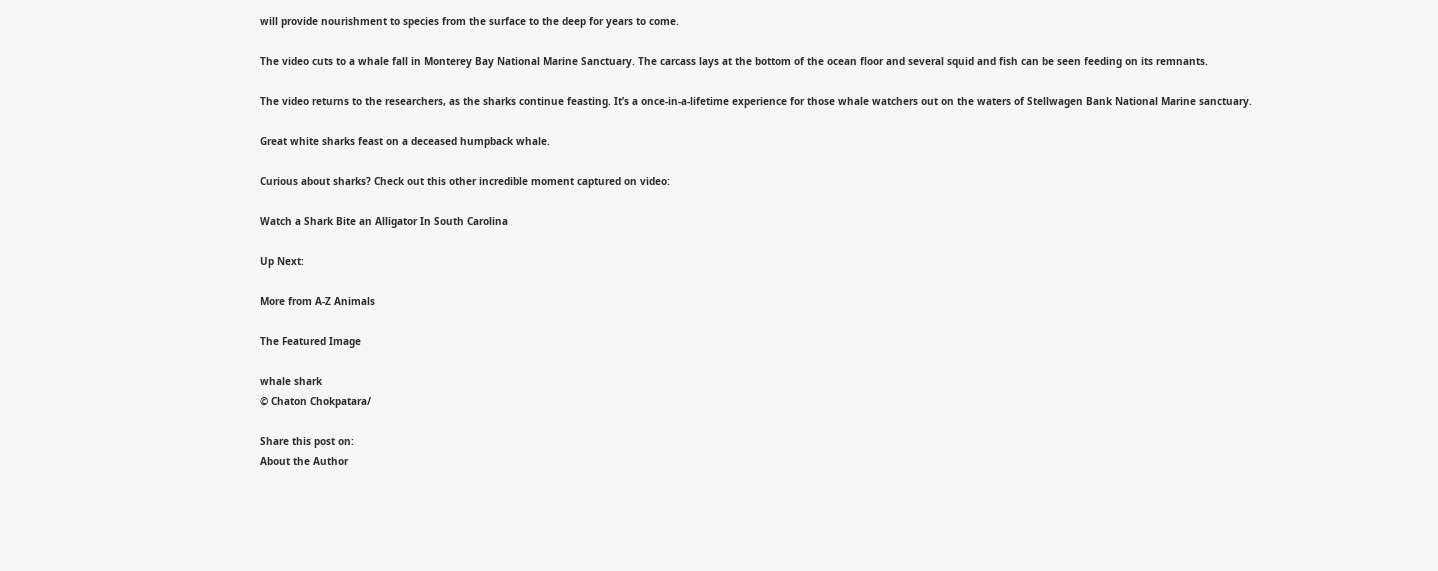will provide nourishment to species from the surface to the deep for years to come.

The video cuts to a whale fall in Monterey Bay National Marine Sanctuary. The carcass lays at the bottom of the ocean floor and several squid and fish can be seen feeding on its remnants.

The video returns to the researchers, as the sharks continue feasting. It’s a once-in-a-lifetime experience for those whale watchers out on the waters of Stellwagen Bank National Marine sanctuary.

Great white sharks feast on a deceased humpback whale.

Curious about sharks? Check out this other incredible moment captured on video:

Watch a Shark Bite an Alligator In South Carolina

Up Next:

More from A-Z Animals

The Featured Image

whale shark
© Chaton Chokpatara/

Share this post on:
About the Author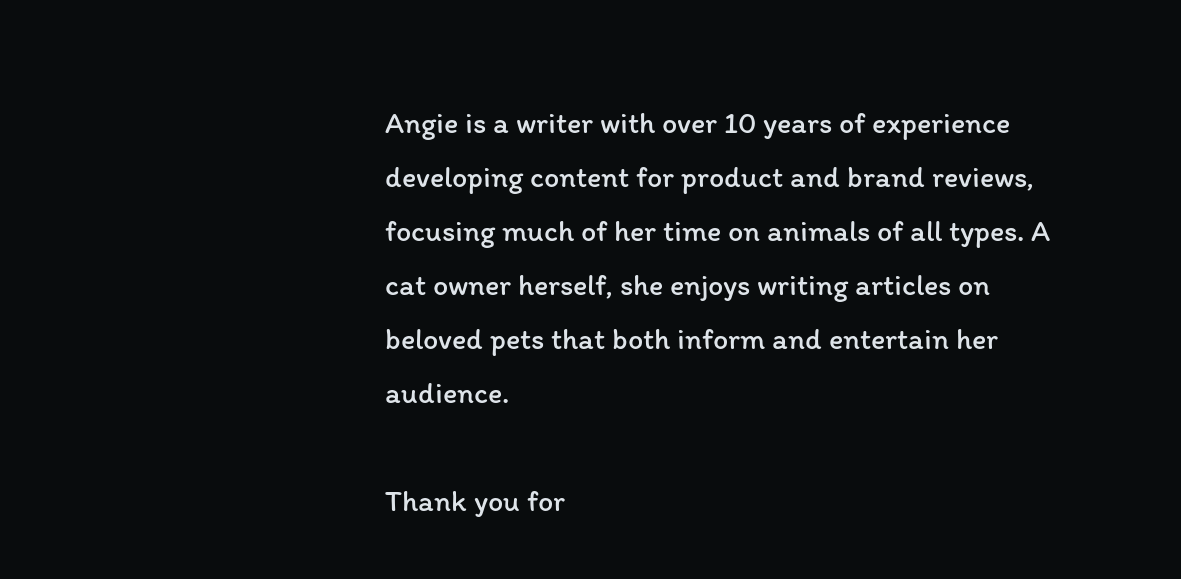Angie is a writer with over 10 years of experience developing content for product and brand reviews, focusing much of her time on animals of all types. A cat owner herself, she enjoys writing articles on beloved pets that both inform and entertain her audience.

Thank you for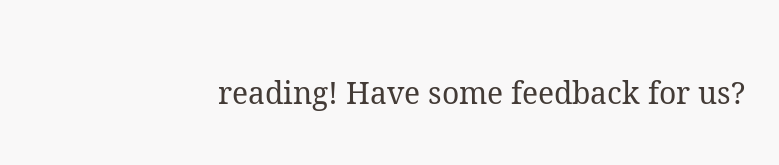reading! Have some feedback for us?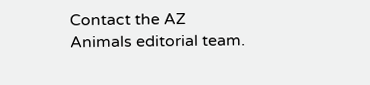Contact the AZ Animals editorial team.